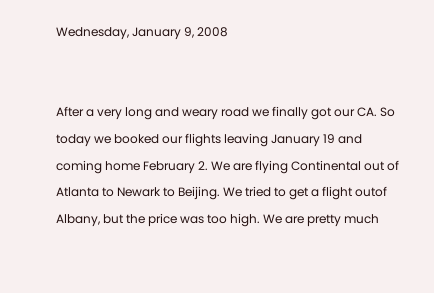Wednesday, January 9, 2008


After a very long and weary road we finally got our CA. So today we booked our flights leaving January 19 and coming home February 2. We are flying Continental out of Atlanta to Newark to Beijing. We tried to get a flight outof Albany, but the price was too high. We are pretty much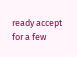ready accept for a few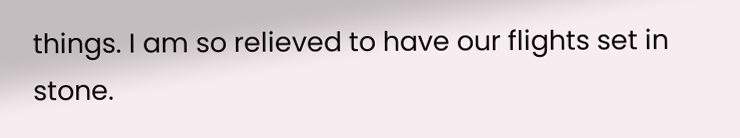things. I am so relieved to have our flights set in stone.